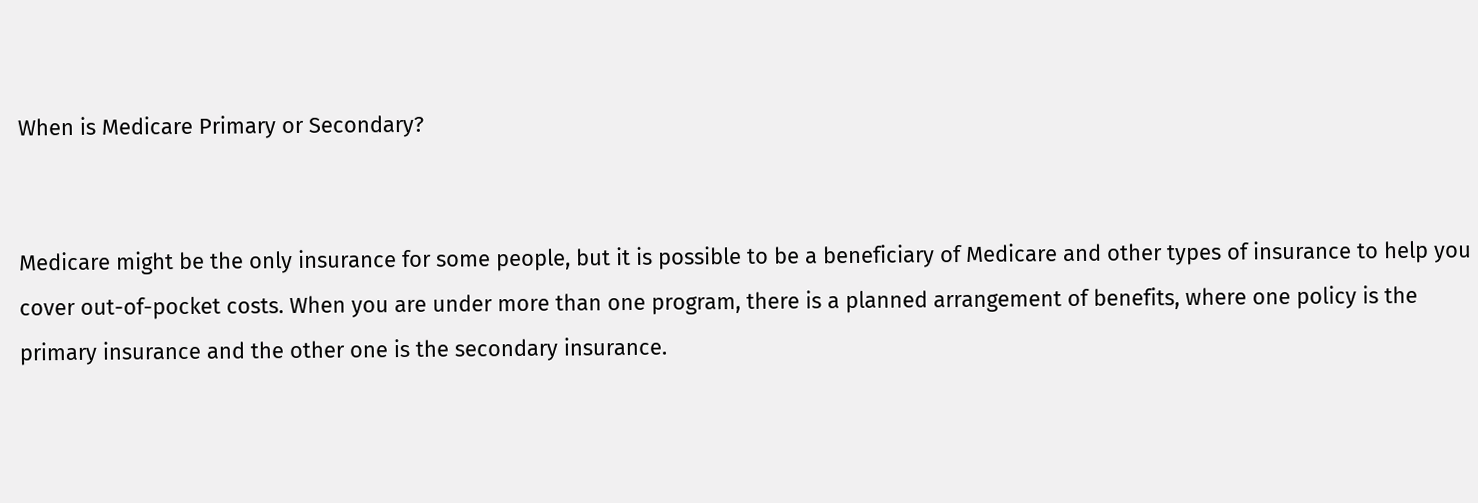When is Medicare Primary or Secondary?


Medicare might be the only insurance for some people, but it is possible to be a beneficiary of Medicare and other types of insurance to help you cover out-of-pocket costs. When you are under more than one program, there is a planned arrangement of benefits, where one policy is the primary insurance and the other one is the secondary insurance.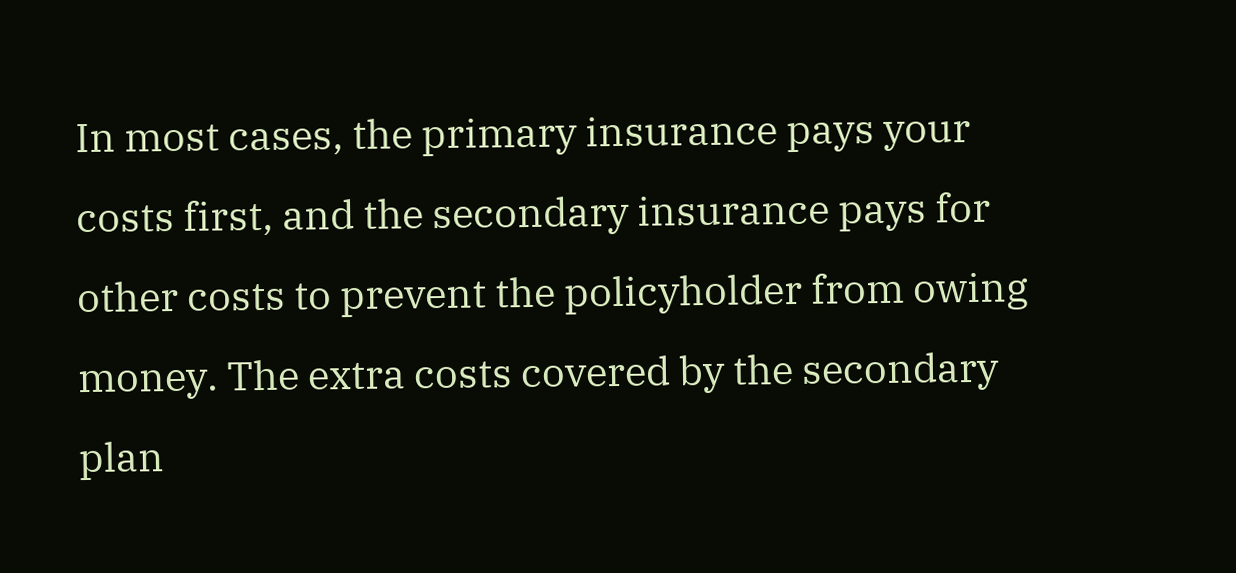In most cases, the primary insurance pays your costs first, and the secondary insurance pays for other costs to prevent the policyholder from owing money. The extra costs covered by the secondary plan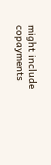might include copayments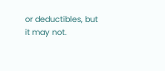or deductibles, but it may not.